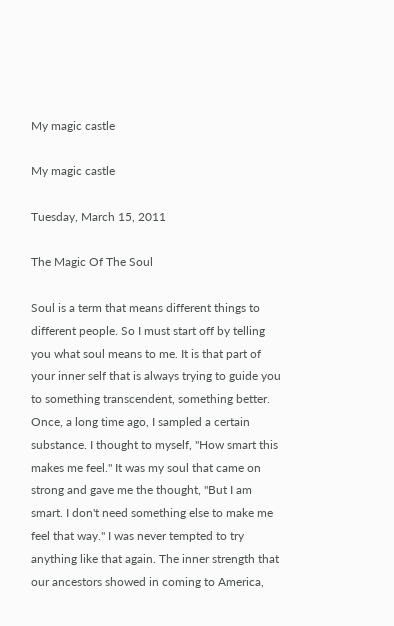My magic castle

My magic castle

Tuesday, March 15, 2011

The Magic Of The Soul

Soul is a term that means different things to different people. So I must start off by telling you what soul means to me. It is that part of your inner self that is always trying to guide you to something transcendent, something better. Once, a long time ago, I sampled a certain substance. I thought to myself, "How smart this makes me feel." It was my soul that came on strong and gave me the thought, "But I am smart. I don't need something else to make me feel that way." I was never tempted to try anything like that again. The inner strength that our ancestors showed in coming to America,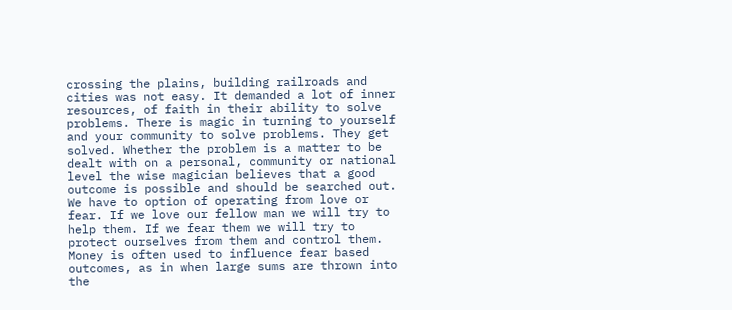crossing the plains, building railroads and cities was not easy. It demanded a lot of inner resources, of faith in their ability to solve problems. There is magic in turning to yourself and your community to solve problems. They get solved. Whether the problem is a matter to be dealt with on a personal, community or national level the wise magician believes that a good outcome is possible and should be searched out. We have to option of operating from love or fear. If we love our fellow man we will try to help them. If we fear them we will try to protect ourselves from them and control them. Money is often used to influence fear based outcomes, as in when large sums are thrown into the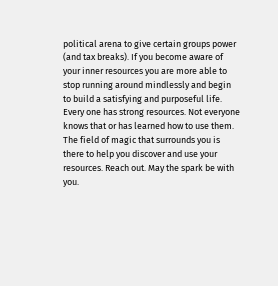political arena to give certain groups power (and tax breaks). If you become aware of your inner resources you are more able to stop running around mindlessly and begin to build a satisfying and purposeful life. Every one has strong resources. Not everyone knows that or has learned how to use them. The field of magic that surrounds you is there to help you discover and use your resources. Reach out. May the spark be with you.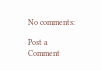No comments:

Post a Comment